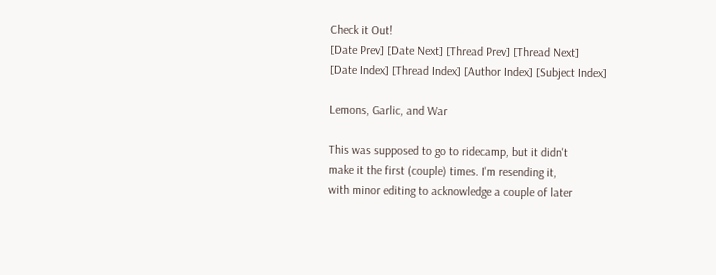Check it Out!
[Date Prev] [Date Next] [Thread Prev] [Thread Next]
[Date Index] [Thread Index] [Author Index] [Subject Index]

Lemons, Garlic, and War

This was supposed to go to ridecamp, but it didn't
make it the first (couple) times. I'm resending it,
with minor editing to acknowledge a couple of later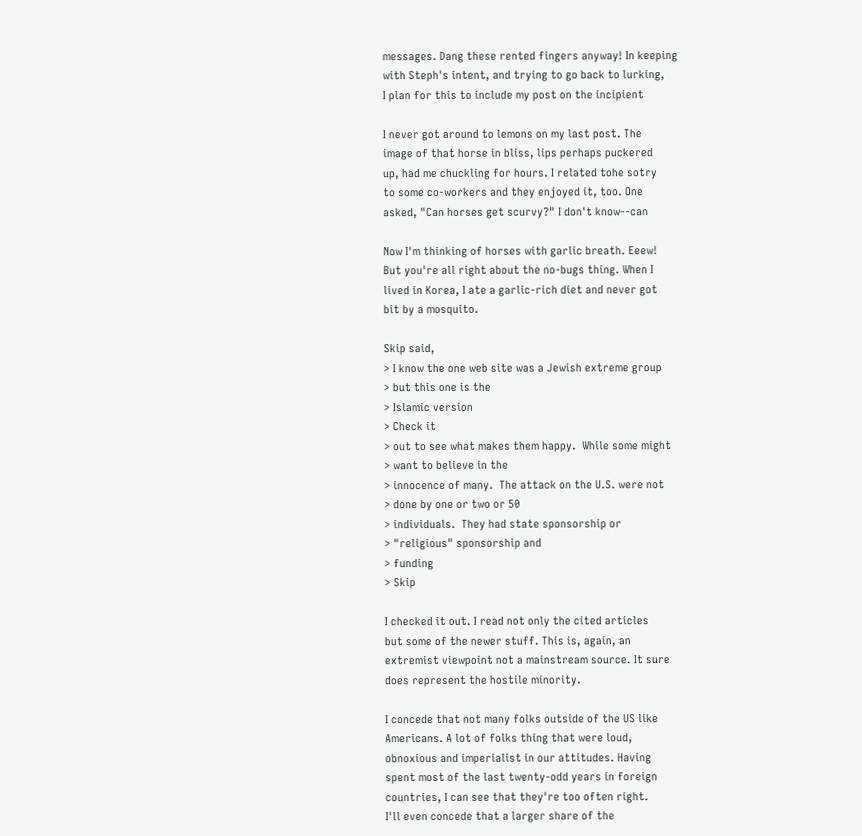messages. Dang these rented fingers anyway! In keeping
with Steph's intent, and trying to go back to lurking,
I plan for this to include my post on the incipient

I never got around to lemons on my last post. The
image of that horse in bliss, lips perhaps puckered
up, had me chuckling for hours. I related tohe sotry
to some co-workers and they enjoyed it, too. One
asked, "Can horses get scurvy?" I don't know--can

Now I'm thinking of horses with garlic breath. Eeew!
But you're all right about the no-bugs thing. When I
lived in Korea, I ate a garlic-rich diet and never got
bit by a mosquito.

Skip said,
> I know the one web site was a Jewish extreme group
> but this one is the
> Islamic version
> Check it
> out to see what makes them happy.  While some might
> want to believe in the
> innocence of many.  The attack on the U.S. were not
> done by one or two or 50
> individuals.  They had state sponsorship or
> "religious" sponsorship and
> funding
> Skip

I checked it out. I read not only the cited articles
but some of the newer stuff. This is, again, an
extremist viewpoint not a mainstream source. It sure
does represent the hostile minority.

I concede that not many folks outside of the US like
Americans. A lot of folks thing that were loud,
obnoxious and imperialist in our attitudes. Having
spent most of the last twenty-odd years in foreign
countries, I can see that they're too often right.
I'll even concede that a larger share of the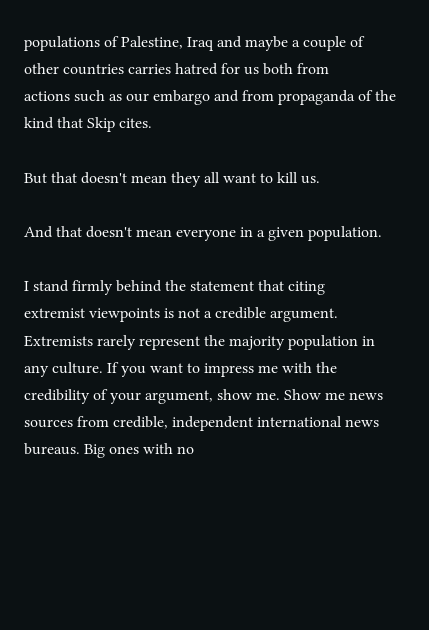populations of Palestine, Iraq and maybe a couple of
other countries carries hatred for us both from
actions such as our embargo and from propaganda of the
kind that Skip cites.

But that doesn't mean they all want to kill us.

And that doesn't mean everyone in a given population.

I stand firmly behind the statement that citing
extremist viewpoints is not a credible argument.
Extremists rarely represent the majority population in
any culture. If you want to impress me with the
credibility of your argument, show me. Show me news
sources from credible, independent international news
bureaus. Big ones with no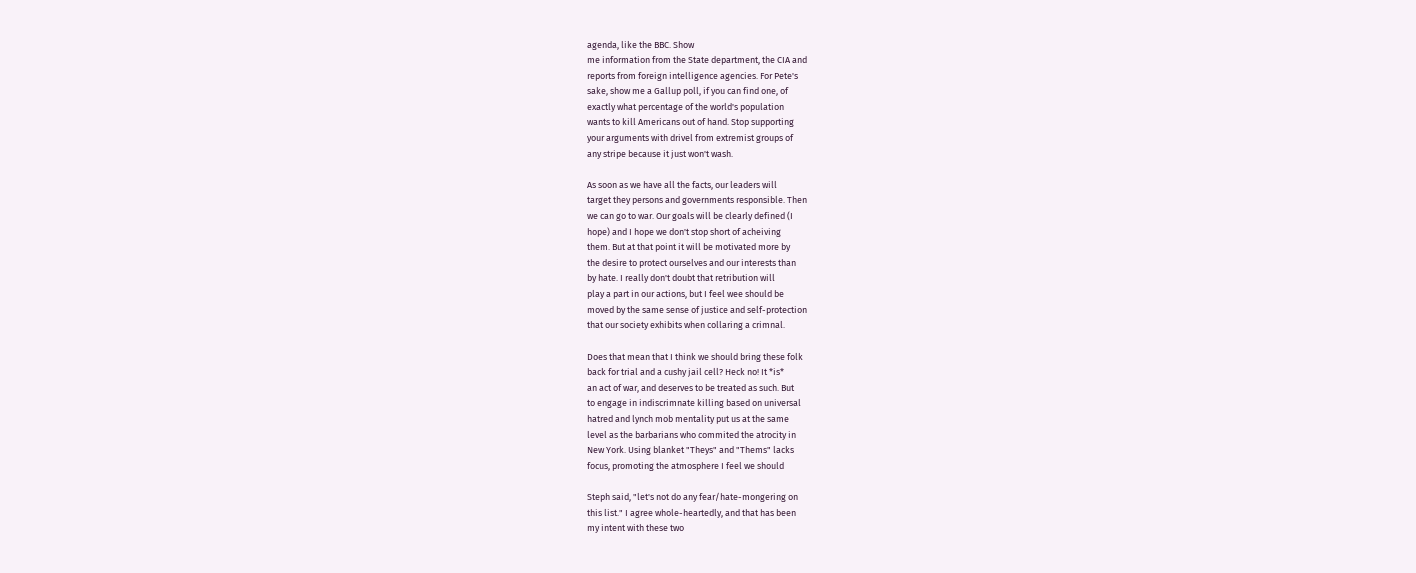agenda, like the BBC. Show
me information from the State department, the CIA and
reports from foreign intelligence agencies. For Pete's
sake, show me a Gallup poll, if you can find one, of
exactly what percentage of the world's population
wants to kill Americans out of hand. Stop supporting
your arguments with drivel from extremist groups of
any stripe because it just won't wash.

As soon as we have all the facts, our leaders will
target they persons and governments responsible. Then
we can go to war. Our goals will be clearly defined (I
hope) and I hope we don't stop short of acheiving
them. But at that point it will be motivated more by
the desire to protect ourselves and our interests than
by hate. I really don't doubt that retribution will
play a part in our actions, but I feel wee should be
moved by the same sense of justice and self-protection
that our society exhibits when collaring a crimnal.

Does that mean that I think we should bring these folk
back for trial and a cushy jail cell? Heck no! It *is*
an act of war, and deserves to be treated as such. But
to engage in indiscrimnate killing based on universal
hatred and lynch mob mentality put us at the same
level as the barbarians who commited the atrocity in
New York. Using blanket "Theys" and "Thems" lacks
focus, promoting the atmosphere I feel we should

Steph said, "let's not do any fear/hate-mongering on
this list." I agree whole-heartedly, and that has been
my intent with these two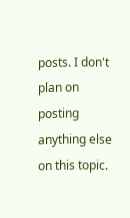posts. I don't plan on
posting anything else on this topic.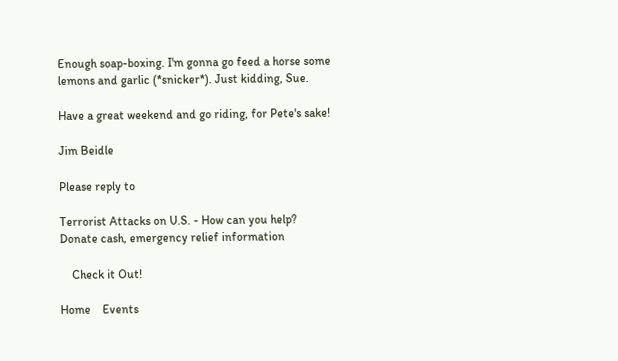Enough soap-boxing. I'm gonna go feed a horse some
lemons and garlic (*snicker*). Just kidding, Sue.

Have a great weekend and go riding, for Pete's sake!

Jim Beidle

Please reply to

Terrorist Attacks on U.S. - How can you help?
Donate cash, emergency relief information

    Check it Out!

Home    Events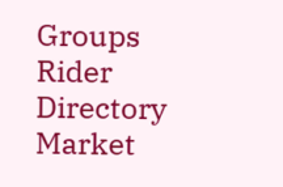Groups    Rider Directory    Market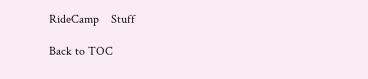RideCamp    Stuff

Back to TOC